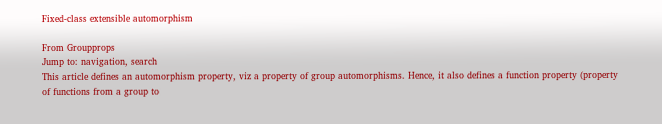Fixed-class extensible automorphism

From Groupprops
Jump to: navigation, search
This article defines an automorphism property, viz a property of group automorphisms. Hence, it also defines a function property (property of functions from a group to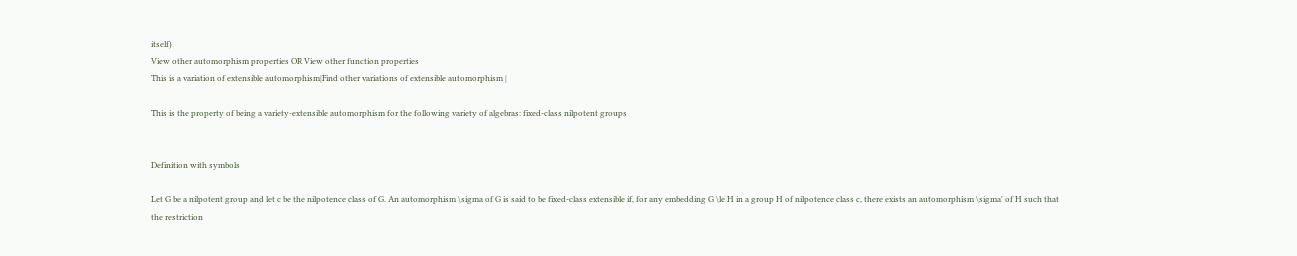itself)
View other automorphism properties OR View other function properties
This is a variation of extensible automorphism|Find other variations of extensible automorphism |

This is the property of being a variety-extensible automorphism for the following variety of algebras: fixed-class nilpotent groups


Definition with symbols

Let G be a nilpotent group and let c be the nilpotence class of G. An automorphism \sigma of G is said to be fixed-class extensible if, for any embedding G \le H in a group H of nilpotence class c, there exists an automorphism \sigma' of H such that the restriction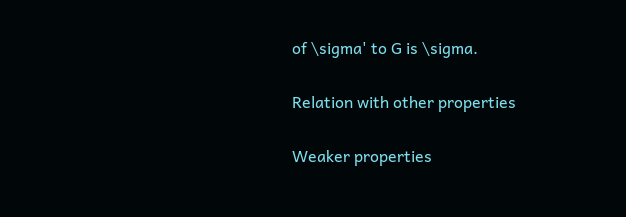of \sigma' to G is \sigma.

Relation with other properties

Weaker properties